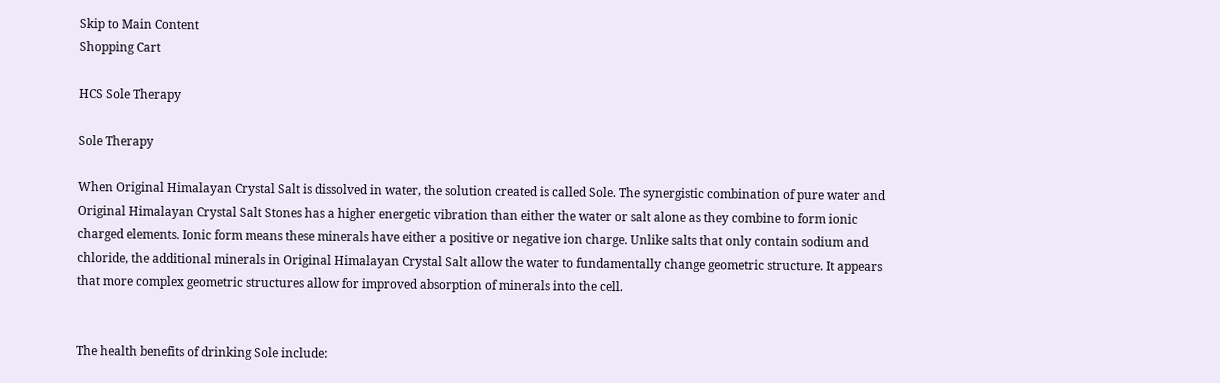Skip to Main Content
Shopping Cart

HCS Sole Therapy

Sole Therapy

When Original Himalayan Crystal Salt is dissolved in water, the solution created is called Sole. The synergistic combination of pure water and Original Himalayan Crystal Salt Stones has a higher energetic vibration than either the water or salt alone as they combine to form ionic charged elements. Ionic form means these minerals have either a positive or negative ion charge. Unlike salts that only contain sodium and chloride, the additional minerals in Original Himalayan Crystal Salt allow the water to fundamentally change geometric structure. It appears that more complex geometric structures allow for improved absorption of minerals into the cell.


The health benefits of drinking Sole include: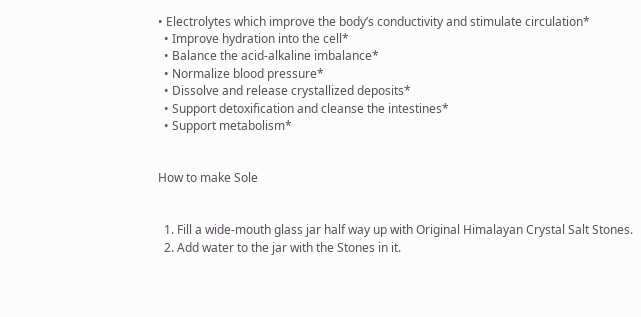• Electrolytes which improve the body’s conductivity and stimulate circulation*
  • Improve hydration into the cell*
  • Balance the acid-alkaline imbalance*
  • Normalize blood pressure*
  • Dissolve and release crystallized deposits*
  • Support detoxification and cleanse the intestines*
  • Support metabolism*


How to make Sole


  1. Fill a wide-mouth glass jar half way up with Original Himalayan Crystal Salt Stones.
  2. Add water to the jar with the Stones in it.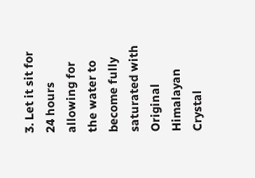3. Let it sit for 24 hours allowing for the water to become fully saturated with Original Himalayan Crystal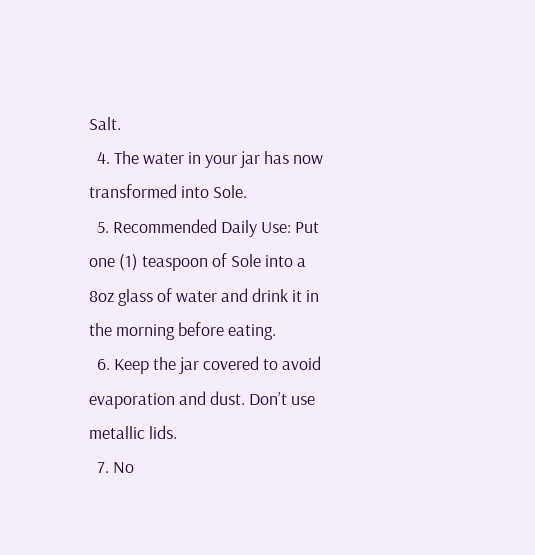Salt.
  4. The water in your jar has now transformed into Sole.
  5. Recommended Daily Use: Put one (1) teaspoon of Sole into a 8oz glass of water and drink it in the morning before eating.
  6. Keep the jar covered to avoid evaporation and dust. Don’t use metallic lids.
  7. No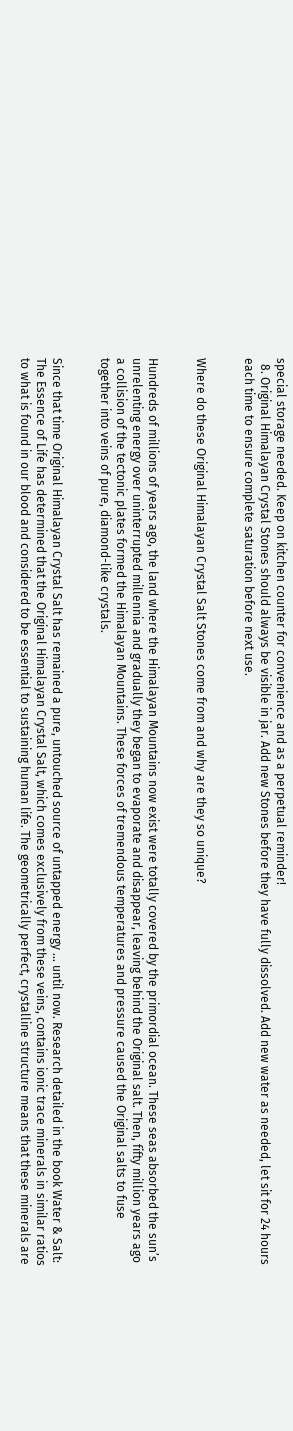special storage needed. Keep on kitchen counter for convenience and as a perpetual reminder!
  8. Original Himalayan Crystal Stones should always be visible in jar. Add new Stones before they have fully dissolved. Add new water as needed, let sit for 24 hours each time to ensure complete saturation before next use.


Where do these Original Himalayan Crystal Salt Stones come from and why are they so unique?


Hundreds of millions of years ago, the land where the Himalayan Mountains now exist were totally covered by the primordial ocean. These seas absorbed the sun’s unrelenting energy over uninterrupted millennia and gradually they began to evaporate and disappear, leaving behind the Original salt. Then, fifty million years ago a collision of the tectonic plates formed the Himalayan Mountains. These forces of tremendous temperatures and pressure caused the Original salts to fuse together into veins of pure, diamond-like crystals.


Since that time Original Himalayan Crystal Salt has remained a pure, untouched source of untapped energy … until now. Research detailed in the book Water & Salt: The Essence of Life has determined that the Original Himalayan Crystal Salt, which comes exclusively from these veins, contains ionic trace minerals in similar ratios to what is found in our blood and considered to be essential to sustaining human life. The geometrically perfect, crystalline structure means that these minerals are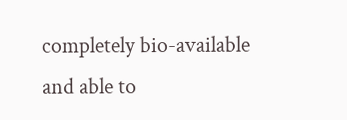completely bio-available and able to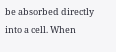be absorbed directly into a cell. When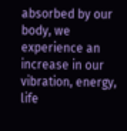absorbed by our body, we experience an increase in our vibration, energy, life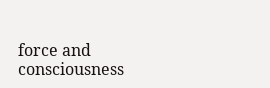force and consciousness